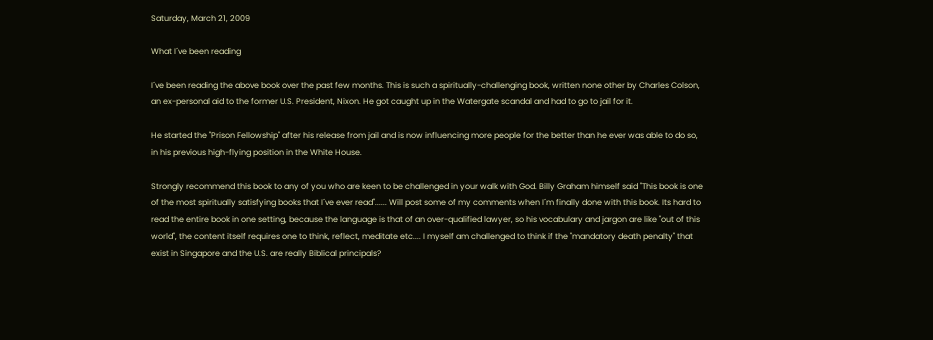Saturday, March 21, 2009

What I´ve been reading

I´ve been reading the above book over the past few months. This is such a spiritually-challenging book, written none other by Charles Colson, an ex-personal aid to the former U.S. President, Nixon. He got caught up in the Watergate scandal and had to go to jail for it.

He started the "Prison Fellowship" after his release from jail and is now influencing more people for the better than he ever was able to do so, in his previous high-flying position in the White House.

Strongly recommend this book to any of you who are keen to be challenged in your walk with God. Billy Graham himself said "This book is one of the most spiritually satisfying books that I´ve ever read"...... Will post some of my comments when I´m finally done with this book. Its hard to read the entire book in one setting, because the language is that of an over-qualified lawyer, so his vocabulary and jargon are like "out of this world", the content itself requires one to think, reflect, meditate etc.... I myself am challenged to think if the "mandatory death penalty" that exist in Singapore and the U.S. are really Biblical principals?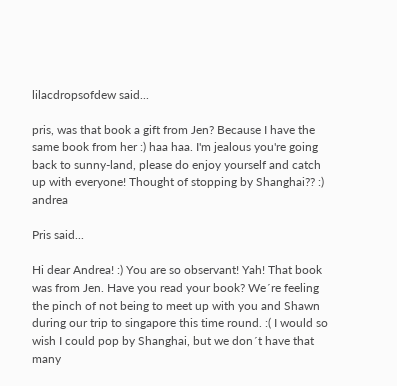lilacdropsofdew said...

pris, was that book a gift from Jen? Because I have the same book from her :) haa haa. I'm jealous you're going back to sunny-land, please do enjoy yourself and catch up with everyone! Thought of stopping by Shanghai?? :) andrea

Pris said...

Hi dear Andrea! :) You are so observant! Yah! That book was from Jen. Have you read your book? We´re feeling the pinch of not being to meet up with you and Shawn during our trip to singapore this time round. :( I would so wish I could pop by Shanghai, but we don´t have that many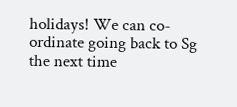holidays! We can co-ordinate going back to Sg the next time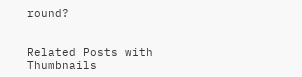round?


Related Posts with Thumbnails